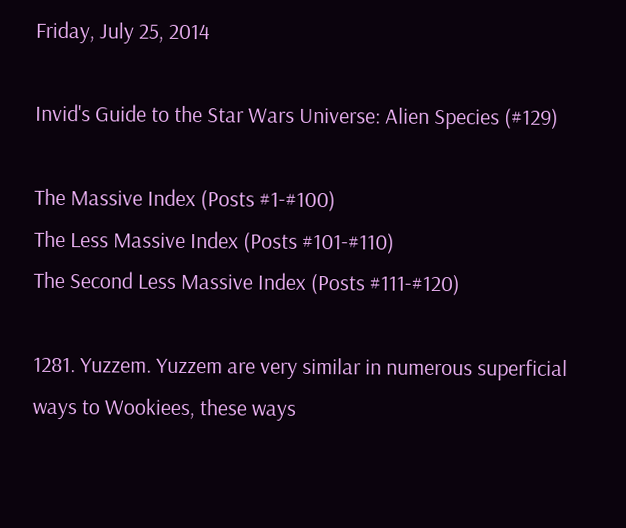Friday, July 25, 2014

Invid's Guide to the Star Wars Universe: Alien Species (#129)

The Massive Index (Posts #1-#100)
The Less Massive Index (Posts #101-#110)
The Second Less Massive Index (Posts #111-#120)

1281. Yuzzem. Yuzzem are very similar in numerous superficial ways to Wookiees, these ways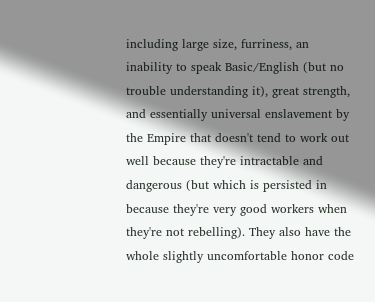including large size, furriness, an inability to speak Basic/English (but no trouble understanding it), great strength, and essentially universal enslavement by the Empire that doesn't tend to work out well because they're intractable and dangerous (but which is persisted in because they're very good workers when they're not rebelling). They also have the whole slightly uncomfortable honor code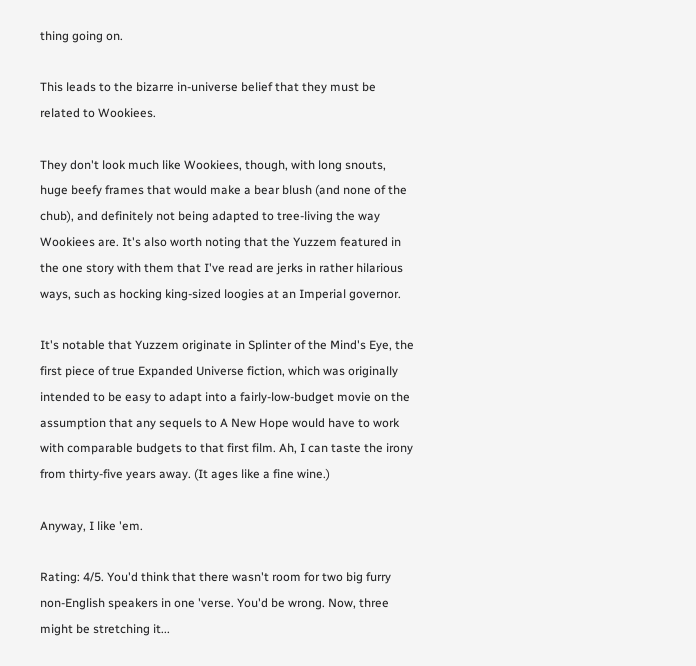thing going on.

This leads to the bizarre in-universe belief that they must be related to Wookiees.

They don't look much like Wookiees, though, with long snouts, huge beefy frames that would make a bear blush (and none of the chub), and definitely not being adapted to tree-living the way Wookiees are. It's also worth noting that the Yuzzem featured in the one story with them that I've read are jerks in rather hilarious ways, such as hocking king-sized loogies at an Imperial governor.

It's notable that Yuzzem originate in Splinter of the Mind's Eye, the first piece of true Expanded Universe fiction, which was originally intended to be easy to adapt into a fairly-low-budget movie on the assumption that any sequels to A New Hope would have to work with comparable budgets to that first film. Ah, I can taste the irony from thirty-five years away. (It ages like a fine wine.)

Anyway, I like 'em.

Rating: 4/5. You'd think that there wasn't room for two big furry non-English speakers in one 'verse. You'd be wrong. Now, three might be stretching it...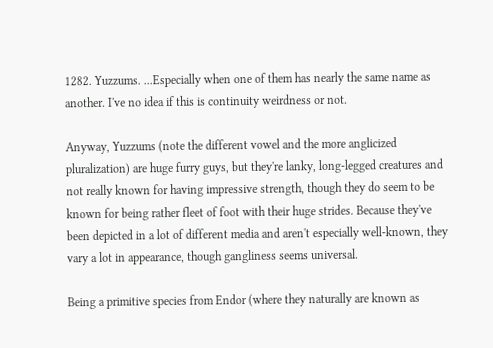1282. Yuzzums. ...Especially when one of them has nearly the same name as another. I've no idea if this is continuity weirdness or not.

Anyway, Yuzzums (note the different vowel and the more anglicized pluralization) are huge furry guys, but they're lanky, long-legged creatures and not really known for having impressive strength, though they do seem to be known for being rather fleet of foot with their huge strides. Because they've been depicted in a lot of different media and aren't especially well-known, they vary a lot in appearance, though gangliness seems universal.

Being a primitive species from Endor (where they naturally are known as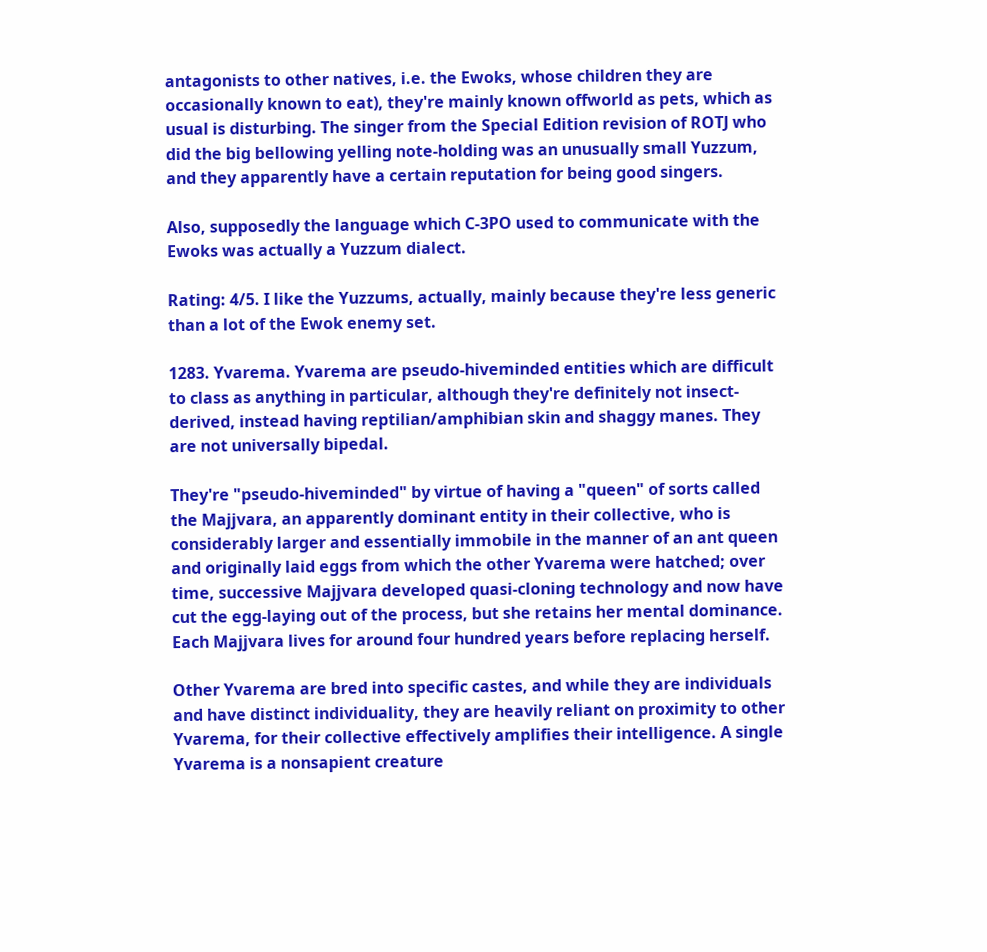antagonists to other natives, i.e. the Ewoks, whose children they are occasionally known to eat), they're mainly known offworld as pets, which as usual is disturbing. The singer from the Special Edition revision of ROTJ who did the big bellowing yelling note-holding was an unusually small Yuzzum, and they apparently have a certain reputation for being good singers.

Also, supposedly the language which C-3PO used to communicate with the Ewoks was actually a Yuzzum dialect.

Rating: 4/5. I like the Yuzzums, actually, mainly because they're less generic than a lot of the Ewok enemy set.

1283. Yvarema. Yvarema are pseudo-hiveminded entities which are difficult to class as anything in particular, although they're definitely not insect-derived, instead having reptilian/amphibian skin and shaggy manes. They are not universally bipedal.

They're "pseudo-hiveminded" by virtue of having a "queen" of sorts called the Majjvara, an apparently dominant entity in their collective, who is considerably larger and essentially immobile in the manner of an ant queen and originally laid eggs from which the other Yvarema were hatched; over time, successive Majjvara developed quasi-cloning technology and now have cut the egg-laying out of the process, but she retains her mental dominance. Each Majjvara lives for around four hundred years before replacing herself.

Other Yvarema are bred into specific castes, and while they are individuals and have distinct individuality, they are heavily reliant on proximity to other Yvarema, for their collective effectively amplifies their intelligence. A single Yvarema is a nonsapient creature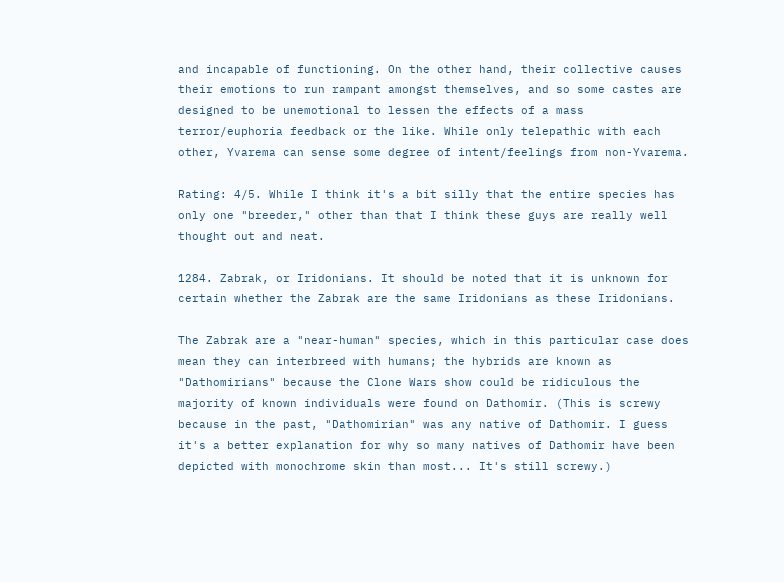and incapable of functioning. On the other hand, their collective causes their emotions to run rampant amongst themselves, and so some castes are designed to be unemotional to lessen the effects of a mass terror/euphoria feedback or the like. While only telepathic with each other, Yvarema can sense some degree of intent/feelings from non-Yvarema.

Rating: 4/5. While I think it's a bit silly that the entire species has only one "breeder," other than that I think these guys are really well thought out and neat.

1284. Zabrak, or Iridonians. It should be noted that it is unknown for certain whether the Zabrak are the same Iridonians as these Iridonians.

The Zabrak are a "near-human" species, which in this particular case does mean they can interbreed with humans; the hybrids are known as "Dathomirians" because the Clone Wars show could be ridiculous the majority of known individuals were found on Dathomir. (This is screwy because in the past, "Dathomirian" was any native of Dathomir. I guess it's a better explanation for why so many natives of Dathomir have been depicted with monochrome skin than most... It's still screwy.)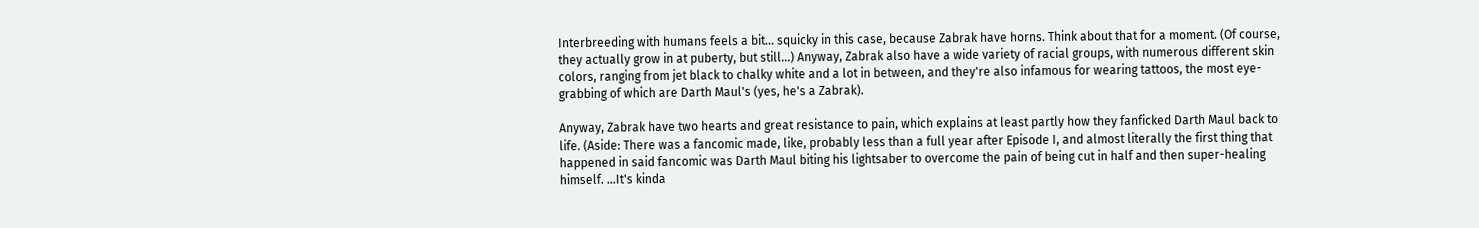Interbreeding with humans feels a bit... squicky in this case, because Zabrak have horns. Think about that for a moment. (Of course, they actually grow in at puberty, but still...) Anyway, Zabrak also have a wide variety of racial groups, with numerous different skin colors, ranging from jet black to chalky white and a lot in between, and they're also infamous for wearing tattoos, the most eye-grabbing of which are Darth Maul's (yes, he's a Zabrak).

Anyway, Zabrak have two hearts and great resistance to pain, which explains at least partly how they fanficked Darth Maul back to life. (Aside: There was a fancomic made, like, probably less than a full year after Episode I, and almost literally the first thing that happened in said fancomic was Darth Maul biting his lightsaber to overcome the pain of being cut in half and then super-healing himself. ...It's kinda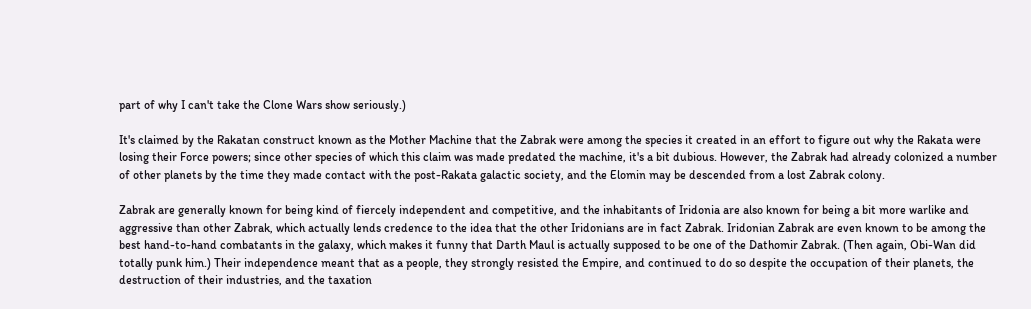part of why I can't take the Clone Wars show seriously.)

It's claimed by the Rakatan construct known as the Mother Machine that the Zabrak were among the species it created in an effort to figure out why the Rakata were losing their Force powers; since other species of which this claim was made predated the machine, it's a bit dubious. However, the Zabrak had already colonized a number of other planets by the time they made contact with the post-Rakata galactic society, and the Elomin may be descended from a lost Zabrak colony.

Zabrak are generally known for being kind of fiercely independent and competitive, and the inhabitants of Iridonia are also known for being a bit more warlike and aggressive than other Zabrak, which actually lends credence to the idea that the other Iridonians are in fact Zabrak. Iridonian Zabrak are even known to be among the best hand-to-hand combatants in the galaxy, which makes it funny that Darth Maul is actually supposed to be one of the Dathomir Zabrak. (Then again, Obi-Wan did totally punk him.) Their independence meant that as a people, they strongly resisted the Empire, and continued to do so despite the occupation of their planets, the destruction of their industries, and the taxation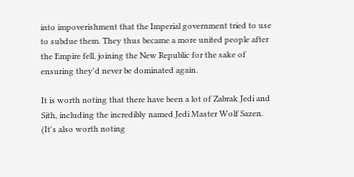into impoverishment that the Imperial government tried to use to subdue them. They thus became a more united people after the Empire fell, joining the New Republic for the sake of ensuring they'd never be dominated again.

It is worth noting that there have been a lot of Zabrak Jedi and Sith, including the incredibly named Jedi Master Wolf Sazen. (It's also worth noting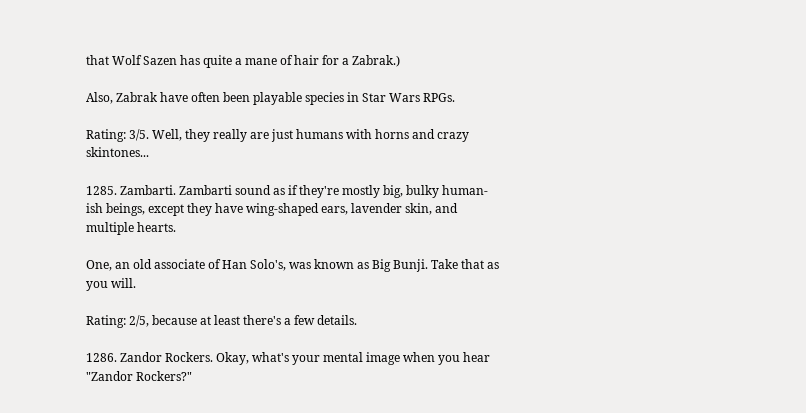that Wolf Sazen has quite a mane of hair for a Zabrak.)

Also, Zabrak have often been playable species in Star Wars RPGs.

Rating: 3/5. Well, they really are just humans with horns and crazy skintones...

1285. Zambarti. Zambarti sound as if they're mostly big, bulky human-ish beings, except they have wing-shaped ears, lavender skin, and multiple hearts.

One, an old associate of Han Solo's, was known as Big Bunji. Take that as you will.

Rating: 2/5, because at least there's a few details.

1286. Zandor Rockers. Okay, what's your mental image when you hear "Zandor Rockers?"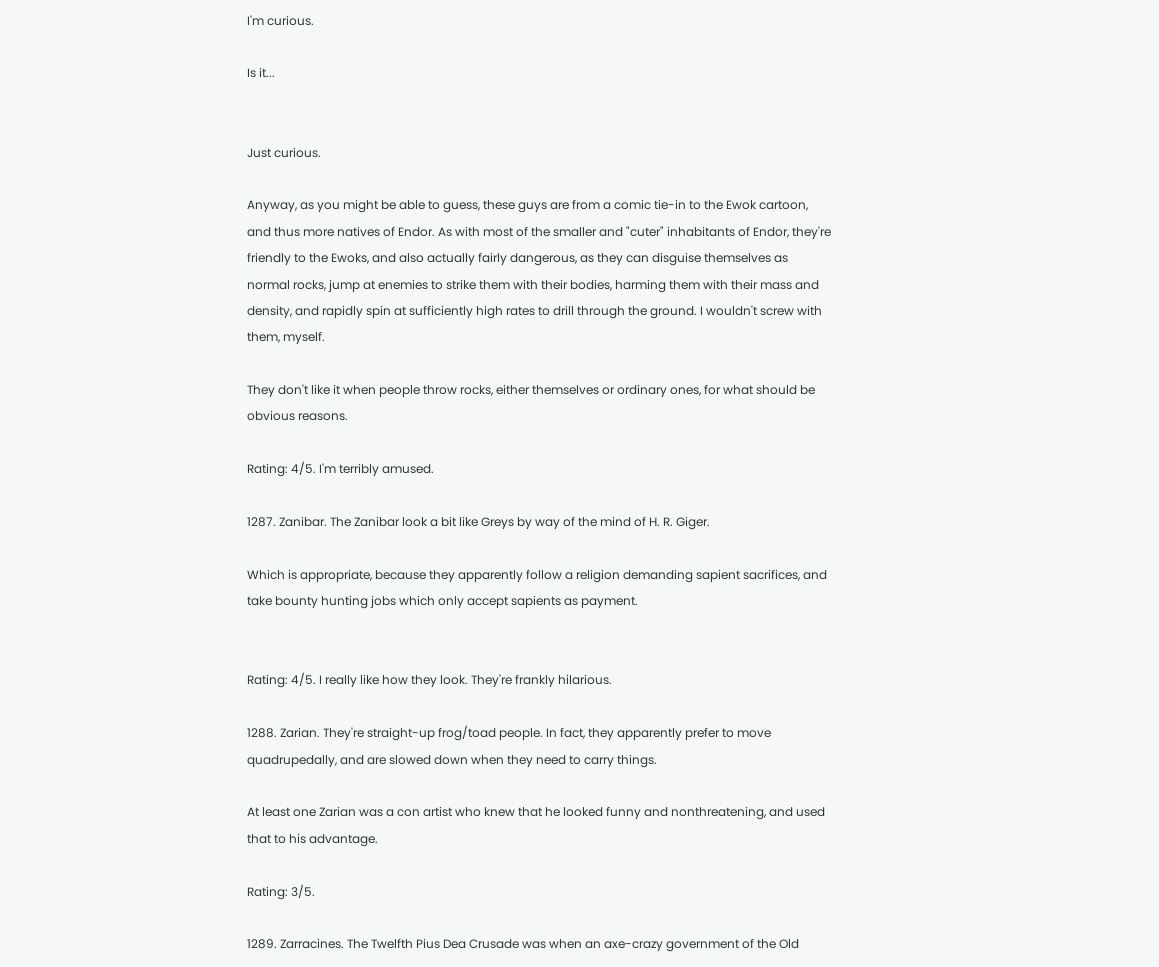I'm curious.

Is it...


Just curious.

Anyway, as you might be able to guess, these guys are from a comic tie-in to the Ewok cartoon, and thus more natives of Endor. As with most of the smaller and "cuter" inhabitants of Endor, they're friendly to the Ewoks, and also actually fairly dangerous, as they can disguise themselves as normal rocks, jump at enemies to strike them with their bodies, harming them with their mass and density, and rapidly spin at sufficiently high rates to drill through the ground. I wouldn't screw with them, myself.

They don't like it when people throw rocks, either themselves or ordinary ones, for what should be obvious reasons.

Rating: 4/5. I'm terribly amused.

1287. Zanibar. The Zanibar look a bit like Greys by way of the mind of H. R. Giger.

Which is appropriate, because they apparently follow a religion demanding sapient sacrifices, and take bounty hunting jobs which only accept sapients as payment.


Rating: 4/5. I really like how they look. They're frankly hilarious.

1288. Zarian. They're straight-up frog/toad people. In fact, they apparently prefer to move quadrupedally, and are slowed down when they need to carry things.

At least one Zarian was a con artist who knew that he looked funny and nonthreatening, and used that to his advantage.

Rating: 3/5.

1289. Zarracines. The Twelfth Pius Dea Crusade was when an axe-crazy government of the Old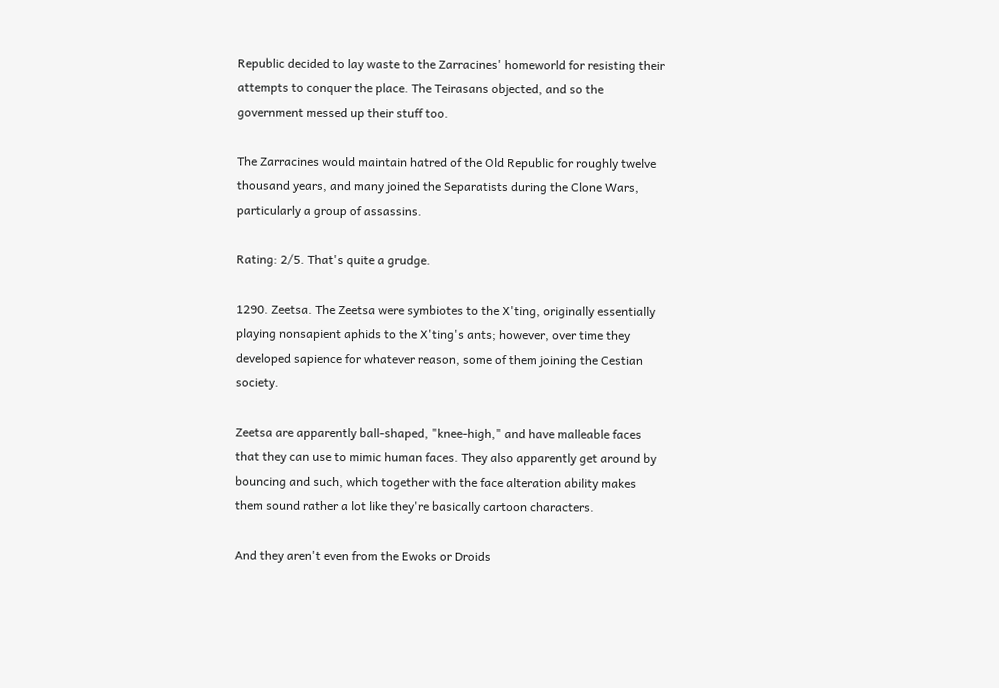Republic decided to lay waste to the Zarracines' homeworld for resisting their attempts to conquer the place. The Teirasans objected, and so the government messed up their stuff too.

The Zarracines would maintain hatred of the Old Republic for roughly twelve thousand years, and many joined the Separatists during the Clone Wars, particularly a group of assassins.

Rating: 2/5. That's quite a grudge.

1290. Zeetsa. The Zeetsa were symbiotes to the X'ting, originally essentially playing nonsapient aphids to the X'ting's ants; however, over time they developed sapience for whatever reason, some of them joining the Cestian society.

Zeetsa are apparently ball-shaped, "knee-high," and have malleable faces that they can use to mimic human faces. They also apparently get around by bouncing and such, which together with the face alteration ability makes them sound rather a lot like they're basically cartoon characters.

And they aren't even from the Ewoks or Droids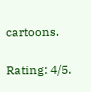cartoons.

Rating: 4/5.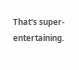That's super-entertaining.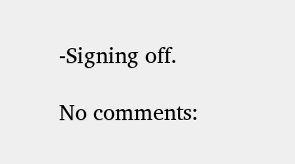-Signing off.

No comments: